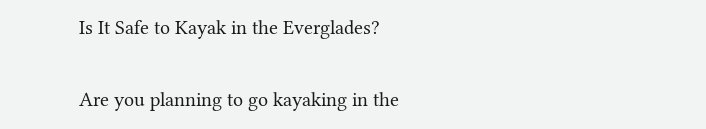Is It Safe to Kayak in the Everglades?

Are you planning to go kayaking in the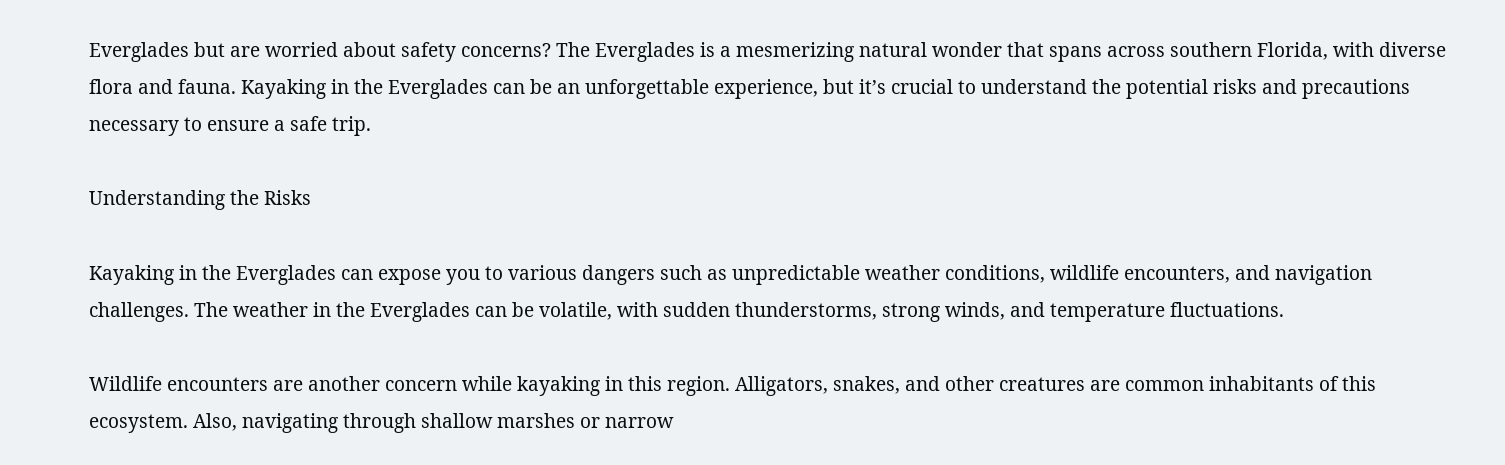Everglades but are worried about safety concerns? The Everglades is a mesmerizing natural wonder that spans across southern Florida, with diverse flora and fauna. Kayaking in the Everglades can be an unforgettable experience, but it’s crucial to understand the potential risks and precautions necessary to ensure a safe trip.

Understanding the Risks

Kayaking in the Everglades can expose you to various dangers such as unpredictable weather conditions, wildlife encounters, and navigation challenges. The weather in the Everglades can be volatile, with sudden thunderstorms, strong winds, and temperature fluctuations.

Wildlife encounters are another concern while kayaking in this region. Alligators, snakes, and other creatures are common inhabitants of this ecosystem. Also, navigating through shallow marshes or narrow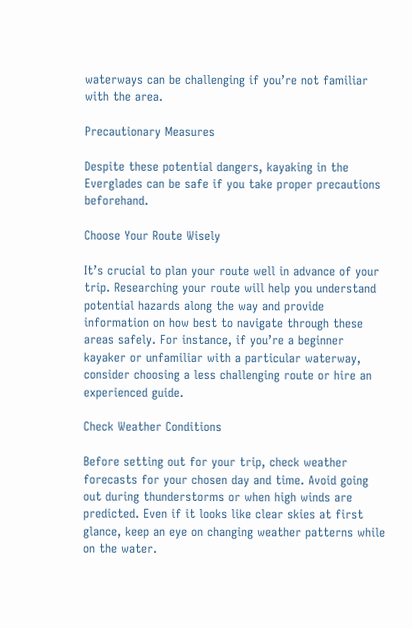waterways can be challenging if you’re not familiar with the area.

Precautionary Measures

Despite these potential dangers, kayaking in the Everglades can be safe if you take proper precautions beforehand.

Choose Your Route Wisely

It’s crucial to plan your route well in advance of your trip. Researching your route will help you understand potential hazards along the way and provide information on how best to navigate through these areas safely. For instance, if you’re a beginner kayaker or unfamiliar with a particular waterway, consider choosing a less challenging route or hire an experienced guide.

Check Weather Conditions

Before setting out for your trip, check weather forecasts for your chosen day and time. Avoid going out during thunderstorms or when high winds are predicted. Even if it looks like clear skies at first glance, keep an eye on changing weather patterns while on the water.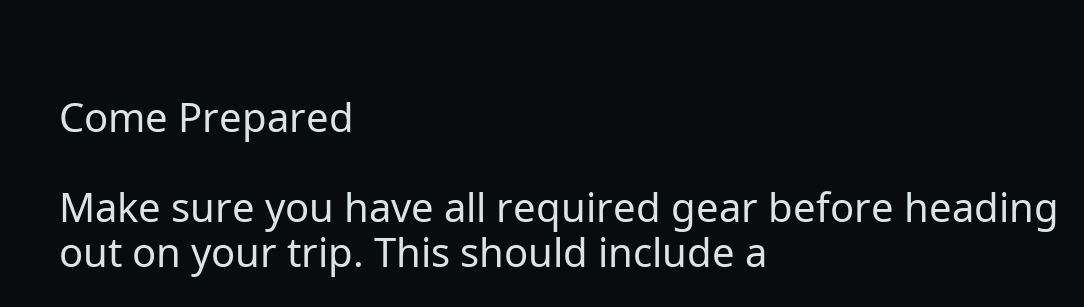Come Prepared

Make sure you have all required gear before heading out on your trip. This should include a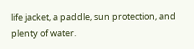life jacket, a paddle, sun protection, and plenty of water.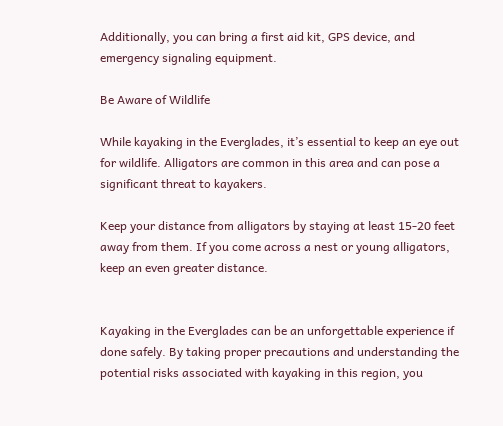Additionally, you can bring a first aid kit, GPS device, and emergency signaling equipment.

Be Aware of Wildlife

While kayaking in the Everglades, it’s essential to keep an eye out for wildlife. Alligators are common in this area and can pose a significant threat to kayakers.

Keep your distance from alligators by staying at least 15-20 feet away from them. If you come across a nest or young alligators, keep an even greater distance.


Kayaking in the Everglades can be an unforgettable experience if done safely. By taking proper precautions and understanding the potential risks associated with kayaking in this region, you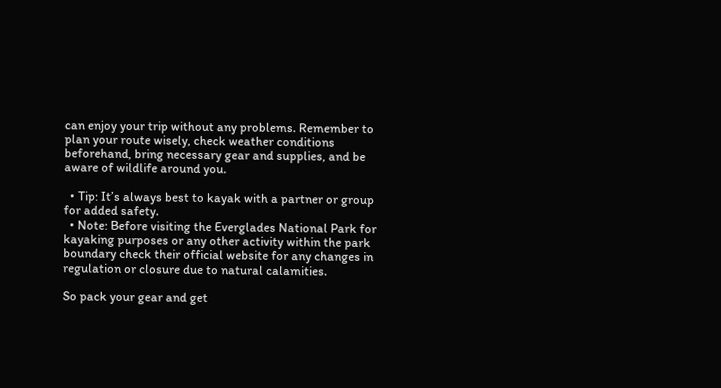can enjoy your trip without any problems. Remember to plan your route wisely, check weather conditions beforehand, bring necessary gear and supplies, and be aware of wildlife around you.

  • Tip: It’s always best to kayak with a partner or group for added safety.
  • Note: Before visiting the Everglades National Park for kayaking purposes or any other activity within the park boundary check their official website for any changes in regulation or closure due to natural calamities.

So pack your gear and get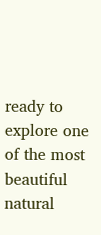ready to explore one of the most beautiful natural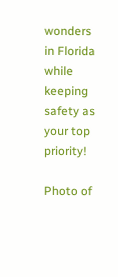wonders in Florida while keeping safety as your top priority!

Photo of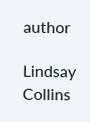author

Lindsay Collins